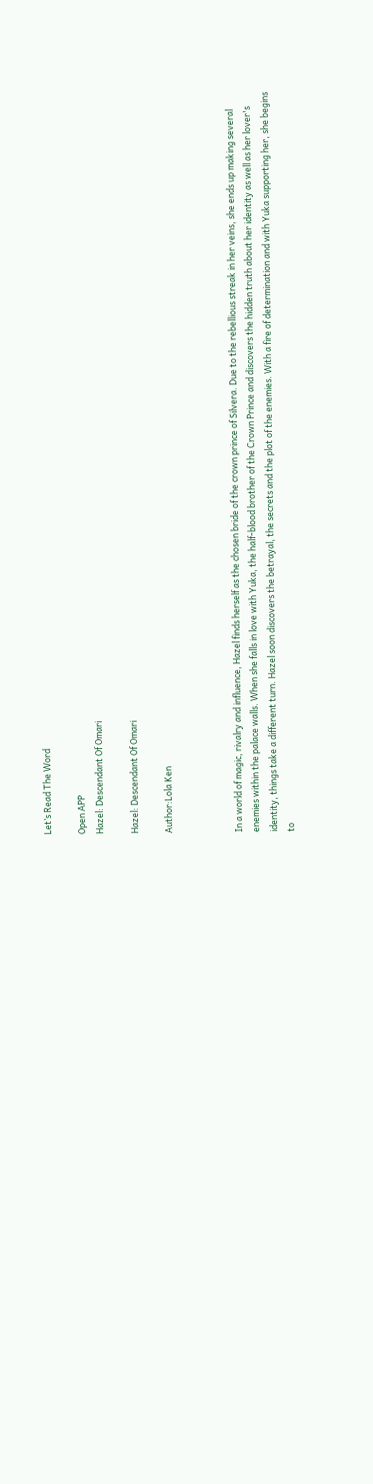Let’s Read The Word

Open APP
Hazel: Descendant Of Omari

Hazel: Descendant Of Omari

Author:Lola Ken



In a world of magic, rivalry and influence, Hazel finds herself as the chosen bride of the crown prince of Silvera. Due to the rebellious streak in her veins, she ends up making several enemies within the palace walls. When she falls in love with Yuka, the half-blood brother of the Crown Prince and discovers the hidden truth about her identity as well as her lover's identity, things take a different turn. Hazel soon discovers the betrayal, the secrets and the plot of the enemies. With a fire of determination and with Yuka supporting her, she begins to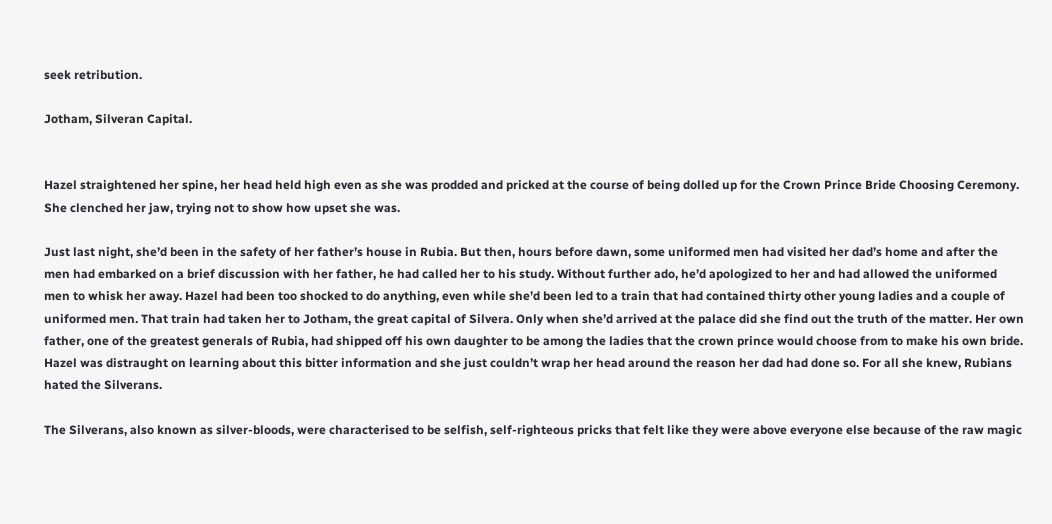seek retribution.

Jotham, Silveran Capital.


Hazel straightened her spine, her head held high even as she was prodded and pricked at the course of being dolled up for the Crown Prince Bride Choosing Ceremony. She clenched her jaw, trying not to show how upset she was.

Just last night, she’d been in the safety of her father’s house in Rubia. But then, hours before dawn, some uniformed men had visited her dad’s home and after the men had embarked on a brief discussion with her father, he had called her to his study. Without further ado, he’d apologized to her and had allowed the uniformed men to whisk her away. Hazel had been too shocked to do anything, even while she’d been led to a train that had contained thirty other young ladies and a couple of uniformed men. That train had taken her to Jotham, the great capital of Silvera. Only when she’d arrived at the palace did she find out the truth of the matter. Her own father, one of the greatest generals of Rubia, had shipped off his own daughter to be among the ladies that the crown prince would choose from to make his own bride. Hazel was distraught on learning about this bitter information and she just couldn’t wrap her head around the reason her dad had done so. For all she knew, Rubians hated the Silverans.

The Silverans, also known as silver-bloods, were characterised to be selfish, self-righteous pricks that felt like they were above everyone else because of the raw magic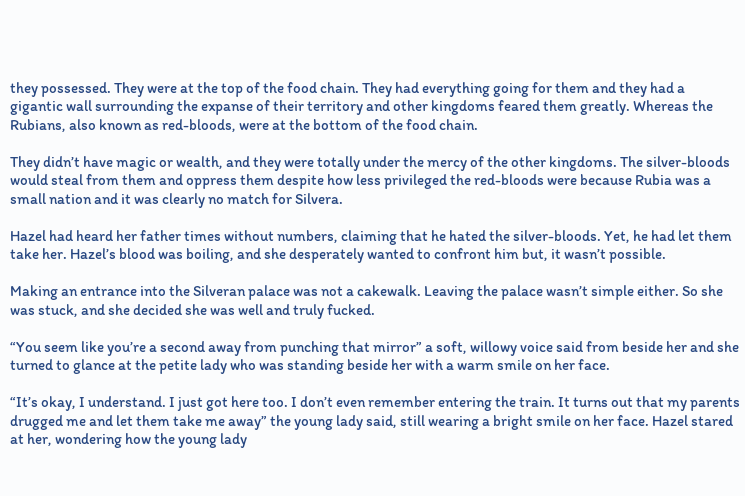they possessed. They were at the top of the food chain. They had everything going for them and they had a gigantic wall surrounding the expanse of their territory and other kingdoms feared them greatly. Whereas the Rubians, also known as red-bloods, were at the bottom of the food chain.

They didn’t have magic or wealth, and they were totally under the mercy of the other kingdoms. The silver-bloods would steal from them and oppress them despite how less privileged the red-bloods were because Rubia was a small nation and it was clearly no match for Silvera.

Hazel had heard her father times without numbers, claiming that he hated the silver-bloods. Yet, he had let them take her. Hazel’s blood was boiling, and she desperately wanted to confront him but, it wasn’t possible.

Making an entrance into the Silveran palace was not a cakewalk. Leaving the palace wasn’t simple either. So she was stuck, and she decided she was well and truly fucked.

“You seem like you’re a second away from punching that mirror” a soft, willowy voice said from beside her and she turned to glance at the petite lady who was standing beside her with a warm smile on her face.

“It’s okay, I understand. I just got here too. I don’t even remember entering the train. It turns out that my parents drugged me and let them take me away” the young lady said, still wearing a bright smile on her face. Hazel stared at her, wondering how the young lady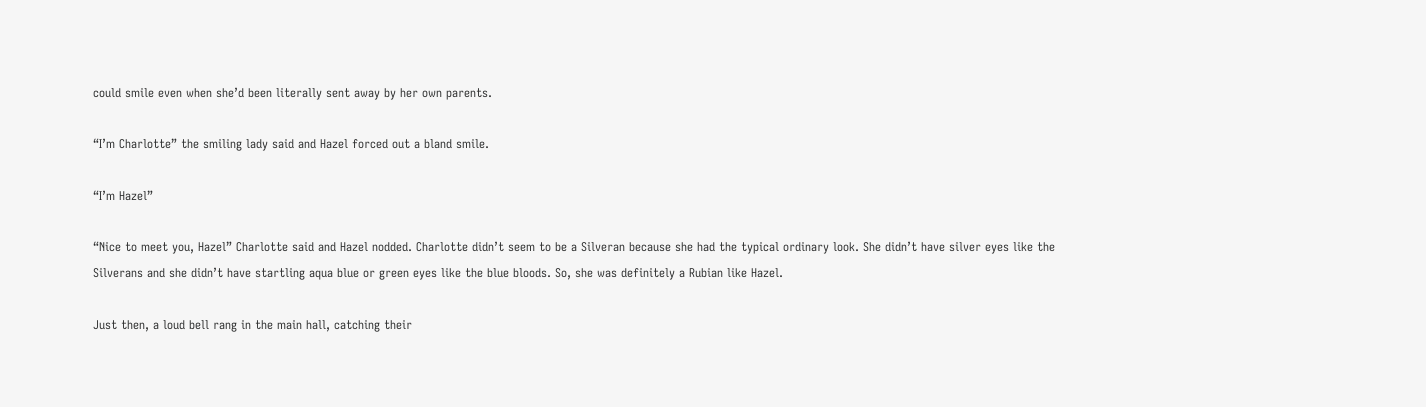could smile even when she’d been literally sent away by her own parents.

“I’m Charlotte” the smiling lady said and Hazel forced out a bland smile.

“I’m Hazel”

“Nice to meet you, Hazel” Charlotte said and Hazel nodded. Charlotte didn’t seem to be a Silveran because she had the typical ordinary look. She didn’t have silver eyes like the Silverans and she didn’t have startling aqua blue or green eyes like the blue bloods. So, she was definitely a Rubian like Hazel.

Just then, a loud bell rang in the main hall, catching their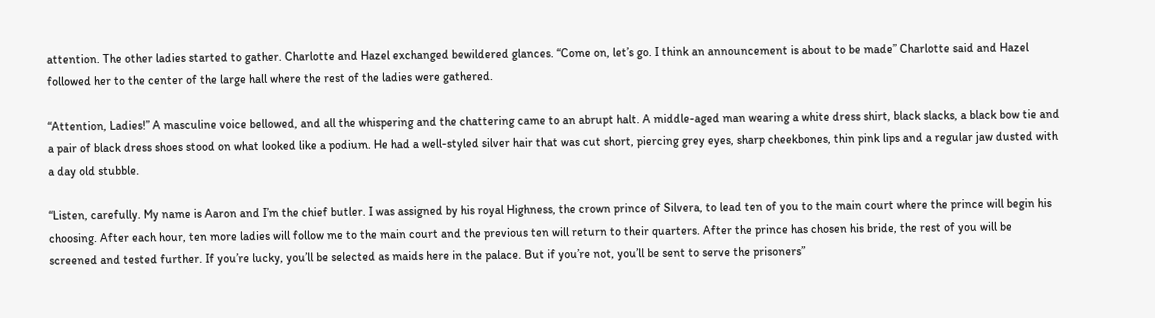attention. The other ladies started to gather. Charlotte and Hazel exchanged bewildered glances. “Come on, let’s go. I think an announcement is about to be made” Charlotte said and Hazel followed her to the center of the large hall where the rest of the ladies were gathered.

“Attention, Ladies!” A masculine voice bellowed, and all the whispering and the chattering came to an abrupt halt. A middle-aged man wearing a white dress shirt, black slacks, a black bow tie and a pair of black dress shoes stood on what looked like a podium. He had a well-styled silver hair that was cut short, piercing grey eyes, sharp cheekbones, thin pink lips and a regular jaw dusted with a day old stubble.

“Listen, carefully. My name is Aaron and I’m the chief butler. I was assigned by his royal Highness, the crown prince of Silvera, to lead ten of you to the main court where the prince will begin his choosing. After each hour, ten more ladies will follow me to the main court and the previous ten will return to their quarters. After the prince has chosen his bride, the rest of you will be screened and tested further. If you’re lucky, you’ll be selected as maids here in the palace. But if you’re not, you’ll be sent to serve the prisoners”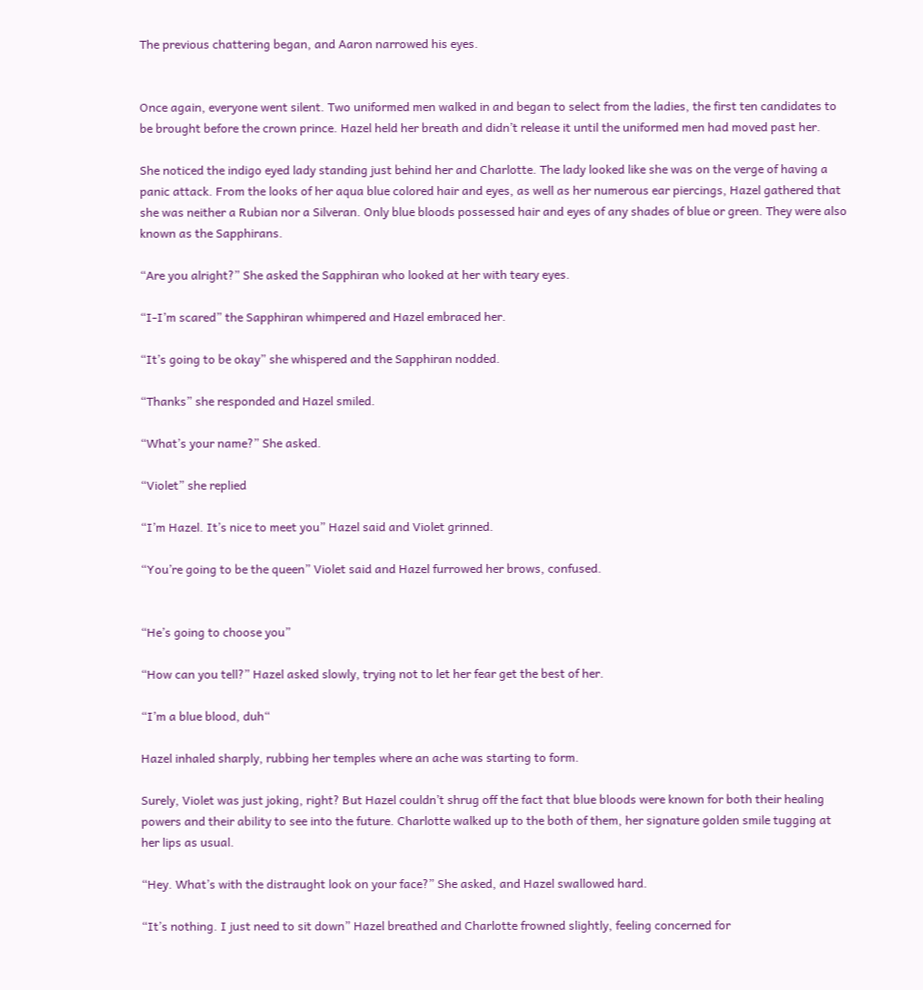The previous chattering began, and Aaron narrowed his eyes.


Once again, everyone went silent. Two uniformed men walked in and began to select from the ladies, the first ten candidates to be brought before the crown prince. Hazel held her breath and didn’t release it until the uniformed men had moved past her.

She noticed the indigo eyed lady standing just behind her and Charlotte. The lady looked like she was on the verge of having a panic attack. From the looks of her aqua blue colored hair and eyes, as well as her numerous ear piercings, Hazel gathered that she was neither a Rubian nor a Silveran. Only blue bloods possessed hair and eyes of any shades of blue or green. They were also known as the Sapphirans.

“Are you alright?” She asked the Sapphiran who looked at her with teary eyes.

“I-I’m scared” the Sapphiran whimpered and Hazel embraced her.

“It’s going to be okay” she whispered and the Sapphiran nodded.

“Thanks” she responded and Hazel smiled.

“What’s your name?” She asked.

“Violet” she replied

“I’m Hazel. It’s nice to meet you” Hazel said and Violet grinned.

“You’re going to be the queen” Violet said and Hazel furrowed her brows, confused.


“He’s going to choose you”

“How can you tell?” Hazel asked slowly, trying not to let her fear get the best of her.

“I’m a blue blood, duh“

Hazel inhaled sharply, rubbing her temples where an ache was starting to form.

Surely, Violet was just joking, right? But Hazel couldn’t shrug off the fact that blue bloods were known for both their healing powers and their ability to see into the future. Charlotte walked up to the both of them, her signature golden smile tugging at her lips as usual.

“Hey. What’s with the distraught look on your face?” She asked, and Hazel swallowed hard.

“It’s nothing. I just need to sit down” Hazel breathed and Charlotte frowned slightly, feeling concerned for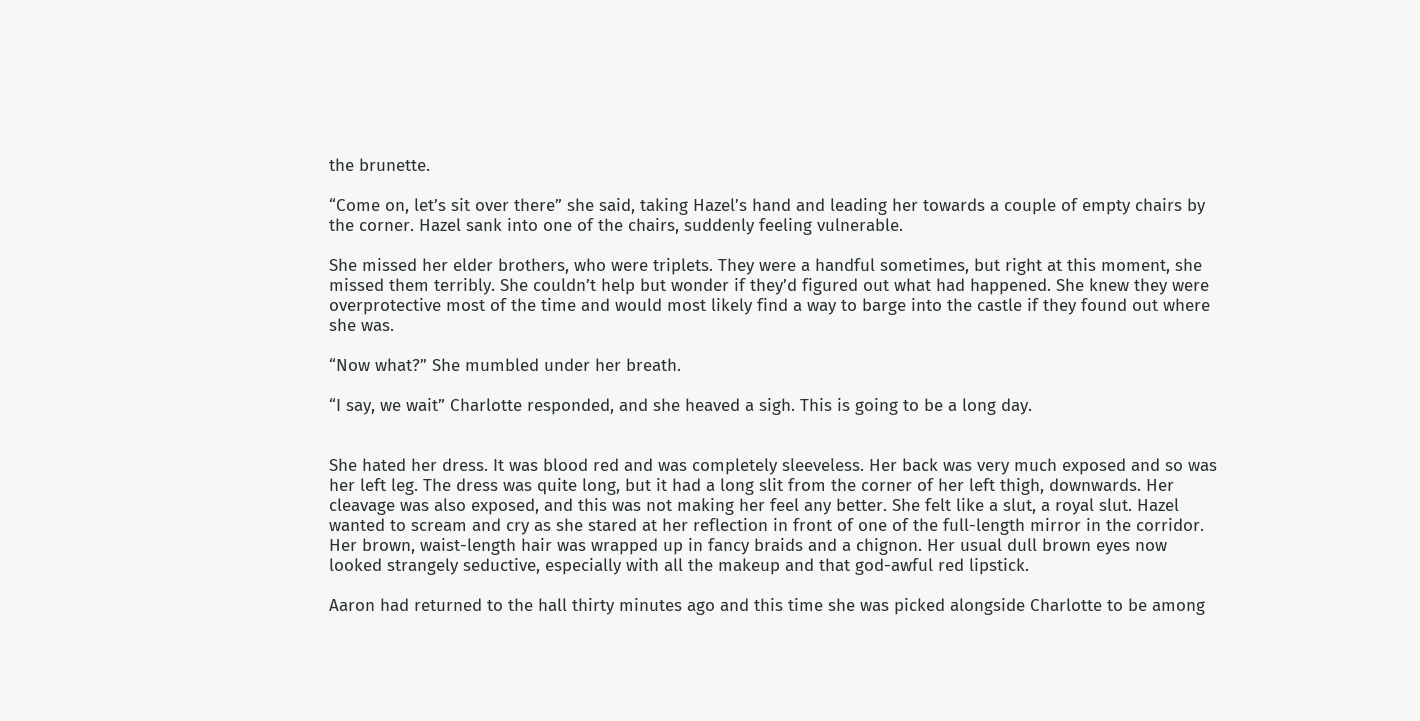the brunette.

“Come on, let’s sit over there” she said, taking Hazel’s hand and leading her towards a couple of empty chairs by the corner. Hazel sank into one of the chairs, suddenly feeling vulnerable.

She missed her elder brothers, who were triplets. They were a handful sometimes, but right at this moment, she missed them terribly. She couldn’t help but wonder if they’d figured out what had happened. She knew they were overprotective most of the time and would most likely find a way to barge into the castle if they found out where she was.

“Now what?” She mumbled under her breath.

“I say, we wait” Charlotte responded, and she heaved a sigh. This is going to be a long day.


She hated her dress. It was blood red and was completely sleeveless. Her back was very much exposed and so was her left leg. The dress was quite long, but it had a long slit from the corner of her left thigh, downwards. Her cleavage was also exposed, and this was not making her feel any better. She felt like a slut, a royal slut. Hazel wanted to scream and cry as she stared at her reflection in front of one of the full-length mirror in the corridor. Her brown, waist-length hair was wrapped up in fancy braids and a chignon. Her usual dull brown eyes now looked strangely seductive, especially with all the makeup and that god-awful red lipstick.

Aaron had returned to the hall thirty minutes ago and this time she was picked alongside Charlotte to be among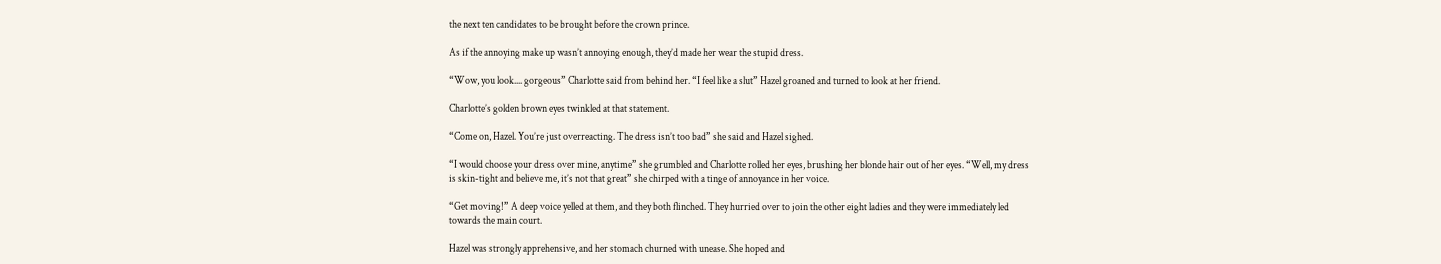the next ten candidates to be brought before the crown prince.

As if the annoying make up wasn’t annoying enough, they’d made her wear the stupid dress.

“Wow, you look.... gorgeous” Charlotte said from behind her. “I feel like a slut” Hazel groaned and turned to look at her friend.

Charlotte’s golden brown eyes twinkled at that statement.

“Come on, Hazel. You’re just overreacting. The dress isn’t too bad” she said and Hazel sighed.

“I would choose your dress over mine, anytime” she grumbled and Charlotte rolled her eyes, brushing her blonde hair out of her eyes. “Well, my dress is skin-tight and believe me, it’s not that great” she chirped with a tinge of annoyance in her voice.

“Get moving!” A deep voice yelled at them, and they both flinched. They hurried over to join the other eight ladies and they were immediately led towards the main court.

Hazel was strongly apprehensive, and her stomach churned with unease. She hoped and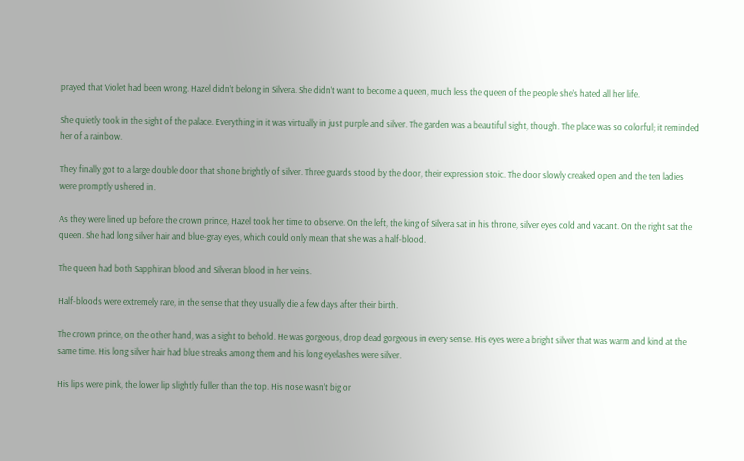prayed that Violet had been wrong. Hazel didn’t belong in Silvera. She didn’t want to become a queen, much less the queen of the people she’s hated all her life.

She quietly took in the sight of the palace. Everything in it was virtually in just purple and silver. The garden was a beautiful sight, though. The place was so colorful; it reminded her of a rainbow.

They finally got to a large double door that shone brightly of silver. Three guards stood by the door, their expression stoic. The door slowly creaked open and the ten ladies were promptly ushered in.

As they were lined up before the crown prince, Hazel took her time to observe. On the left, the king of Silvera sat in his throne, silver eyes cold and vacant. On the right sat the queen. She had long silver hair and blue-gray eyes, which could only mean that she was a half-blood.

The queen had both Sapphiran blood and Silveran blood in her veins.

Half-bloods were extremely rare, in the sense that they usually die a few days after their birth.

The crown prince, on the other hand, was a sight to behold. He was gorgeous, drop dead gorgeous in every sense. His eyes were a bright silver that was warm and kind at the same time. His long silver hair had blue streaks among them and his long eyelashes were silver.

His lips were pink, the lower lip slightly fuller than the top. His nose wasn’t big or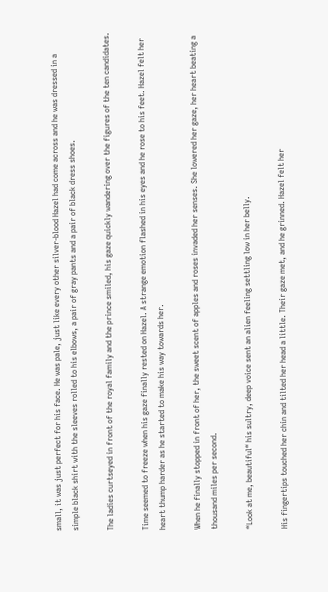small, it was just perfect for his face. He was pale, just like every other silver-blood Hazel had come across and he was dressed in a simple black shirt with the sleeves rolled to his elbows, a pair of gray pants and a pair of black dress shoes.

The ladies curtseyed in front of the royal family and the prince smiled, his gaze quickly wandering over the figures of the ten candidates.

Time seemed to freeze when his gaze finally rested on Hazel. A strange emotion flashed in his eyes and he rose to his feet. Hazel felt her heart thump harder as he started to make his way towards her.

When he finally stopped in front of her, the sweet scent of apples and roses invaded her senses. She lowered her gaze, her heart beating a thousand miles per second.

“Look at me, beautiful“ his sultry, deep voice sent an alien feeling settling low in her belly.

His fingertips touched her chin and tilted her head a little. Their gaze met, and he grinned. Hazel felt her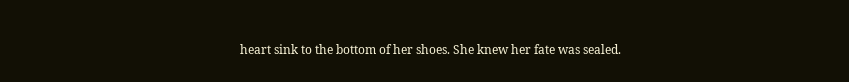heart sink to the bottom of her shoes. She knew her fate was sealed.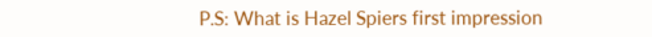P.S: What is Hazel Spiers first impression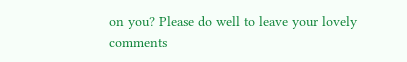on you? Please do well to leave your lovely comments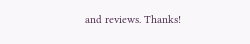and reviews. Thanks!